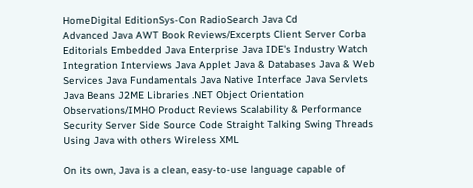HomeDigital EditionSys-Con RadioSearch Java Cd
Advanced Java AWT Book Reviews/Excerpts Client Server Corba Editorials Embedded Java Enterprise Java IDE's Industry Watch Integration Interviews Java Applet Java & Databases Java & Web Services Java Fundamentals Java Native Interface Java Servlets Java Beans J2ME Libraries .NET Object Orientation Observations/IMHO Product Reviews Scalability & Performance Security Server Side Source Code Straight Talking Swing Threads Using Java with others Wireless XML

On its own, Java is a clean, easy-to-use language capable of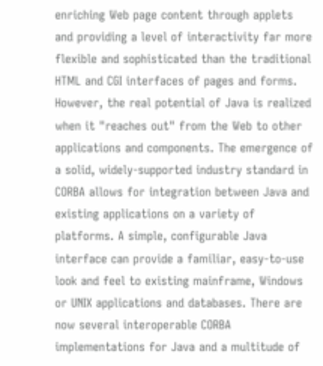enriching Web page content through applets and providing a level of interactivity far more flexible and sophisticated than the traditional HTML and CGI interfaces of pages and forms. However, the real potential of Java is realized when it "reaches out" from the Web to other applications and components. The emergence of a solid, widely-supported industry standard in CORBA allows for integration between Java and existing applications on a variety of platforms. A simple, configurable Java interface can provide a familiar, easy-to-use look and feel to existing mainframe, Windows or UNIX applications and databases. There are now several interoperable CORBA implementations for Java and a multitude of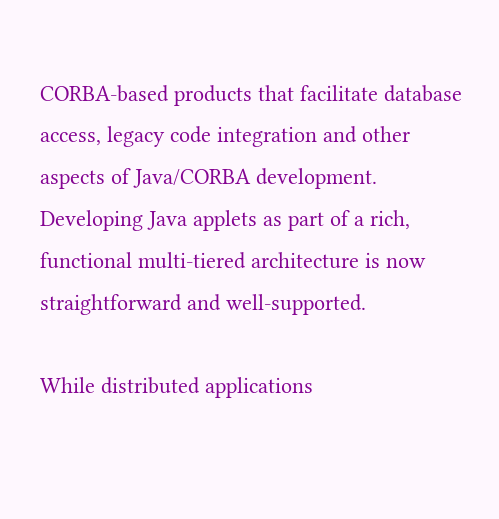CORBA-based products that facilitate database access, legacy code integration and other aspects of Java/CORBA development. Developing Java applets as part of a rich, functional multi-tiered architecture is now straightforward and well-supported.

While distributed applications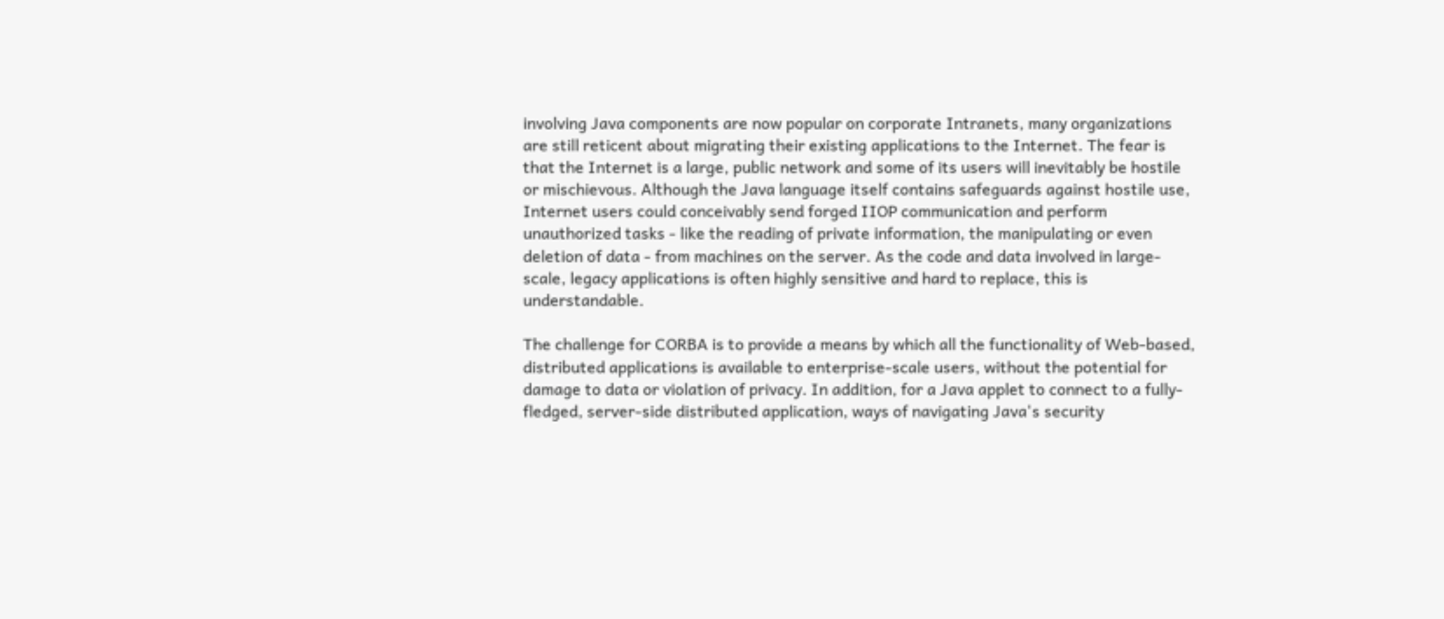involving Java components are now popular on corporate Intranets, many organizations are still reticent about migrating their existing applications to the Internet. The fear is that the Internet is a large, public network and some of its users will inevitably be hostile or mischievous. Although the Java language itself contains safeguards against hostile use, Internet users could conceivably send forged IIOP communication and perform unauthorized tasks - like the reading of private information, the manipulating or even deletion of data - from machines on the server. As the code and data involved in large-scale, legacy applications is often highly sensitive and hard to replace, this is understandable.

The challenge for CORBA is to provide a means by which all the functionality of Web-based, distributed applications is available to enterprise-scale users, without the potential for damage to data or violation of privacy. In addition, for a Java applet to connect to a fully-fledged, server-side distributed application, ways of navigating Java's security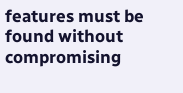features must be found without compromising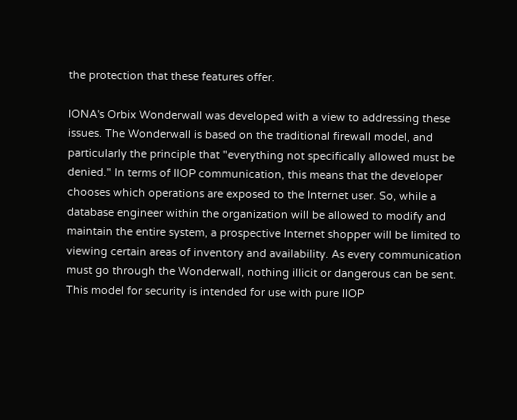the protection that these features offer.

IONA's Orbix Wonderwall was developed with a view to addressing these issues. The Wonderwall is based on the traditional firewall model, and particularly the principle that "everything not specifically allowed must be denied." In terms of IIOP communication, this means that the developer chooses which operations are exposed to the Internet user. So, while a database engineer within the organization will be allowed to modify and maintain the entire system, a prospective Internet shopper will be limited to viewing certain areas of inventory and availability. As every communication must go through the Wonderwall, nothing illicit or dangerous can be sent. This model for security is intended for use with pure IIOP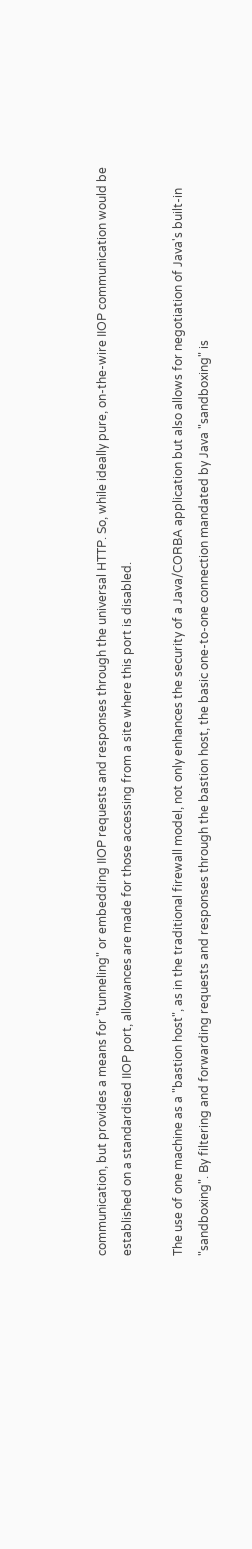communication, but provides a means for "tunneling" or embedding IIOP requests and responses through the universal HTTP. So, while ideally pure, on-the-wire IIOP communication would be established on a standardised IIOP port, allowances are made for those accessing from a site where this port is disabled.

The use of one machine as a "bastion host", as in the traditional firewall model, not only enhances the security of a Java/CORBA application but also allows for negotiation of Java's built-in "sandboxing". By filtering and forwarding requests and responses through the bastion host, the basic one-to-one connection mandated by Java "sandboxing" is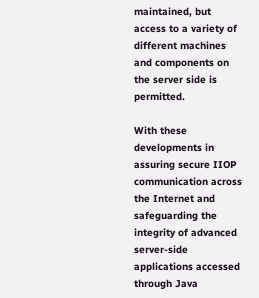maintained, but access to a variety of different machines and components on the server side is permitted.

With these developments in assuring secure IIOP communication across the Internet and safeguarding the integrity of advanced server-side applications accessed through Java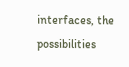interfaces, the possibilities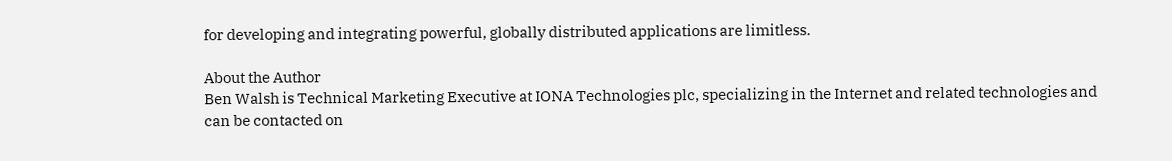for developing and integrating powerful, globally distributed applications are limitless.

About the Author
Ben Walsh is Technical Marketing Executive at IONA Technologies plc, specializing in the Internet and related technologies and can be contacted on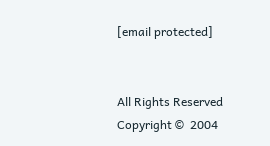[email protected]


All Rights Reserved
Copyright ©  2004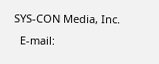SYS-CON Media, Inc.
  E-mail: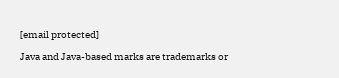[email protected]

Java and Java-based marks are trademarks or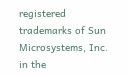registered trademarks of Sun Microsystems, Inc. in the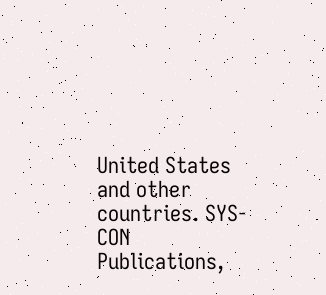United States and other countries. SYS-CON Publications,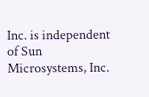Inc. is independent of Sun Microsystems, Inc.